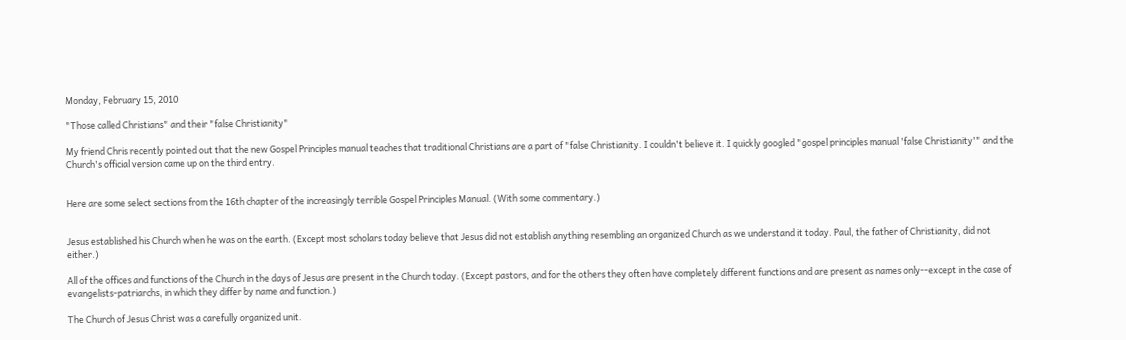Monday, February 15, 2010

"Those called Christians" and their "false Christianity"

My friend Chris recently pointed out that the new Gospel Principles manual teaches that traditional Christians are a part of "false Christianity. I couldn't believe it. I quickly googled "gospel principles manual 'false Christianity'" and the Church's official version came up on the third entry.


Here are some select sections from the 16th chapter of the increasingly terrible Gospel Principles Manual. (With some commentary.)


Jesus established his Church when he was on the earth. (Except most scholars today believe that Jesus did not establish anything resembling an organized Church as we understand it today. Paul, the father of Christianity, did not either.)

All of the offices and functions of the Church in the days of Jesus are present in the Church today. (Except pastors, and for the others they often have completely different functions and are present as names only--except in the case of evangelists-patriarchs, in which they differ by name and function.)

The Church of Jesus Christ was a carefully organized unit.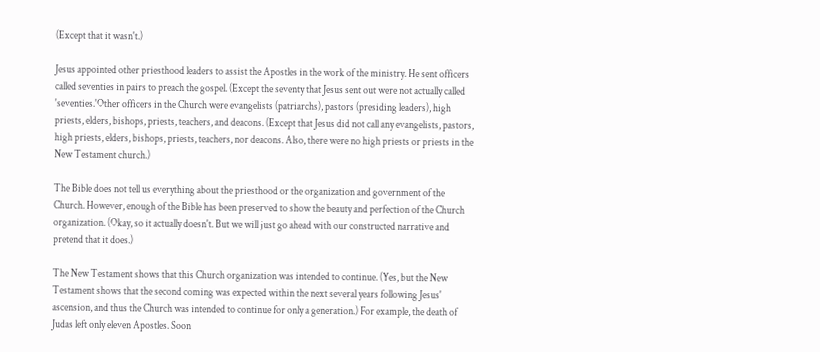(Except that it wasn't.)

Jesus appointed other priesthood leaders to assist the Apostles in the work of the ministry. He sent officers called seventies in pairs to preach the gospel. (Except the seventy that Jesus sent out were not actually called 'seventies.'Other officers in the Church were evangelists (patriarchs), pastors (presiding leaders), high priests, elders, bishops, priests, teachers, and deacons. (Except that Jesus did not call any evangelists, pastors, high priests, elders, bishops, priests, teachers, nor deacons. Also, there were no high priests or priests in the New Testament church.)

The Bible does not tell us everything about the priesthood or the organization and government of the Church. However, enough of the Bible has been preserved to show the beauty and perfection of the Church organization. (Okay, so it actually doesn't. But we will just go ahead with our constructed narrative and pretend that it does.)

The New Testament shows that this Church organization was intended to continue. (Yes, but the New Testament shows that the second coming was expected within the next several years following Jesus' ascension, and thus the Church was intended to continue for only a generation.) For example, the death of Judas left only eleven Apostles. Soon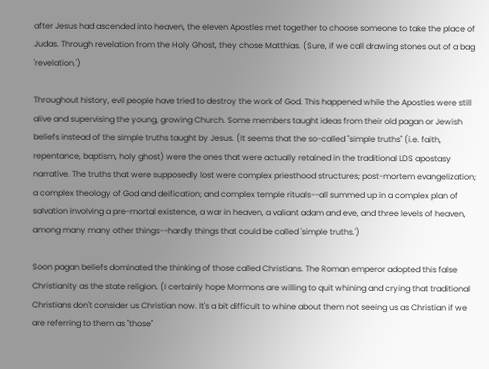after Jesus had ascended into heaven, the eleven Apostles met together to choose someone to take the place of Judas. Through revelation from the Holy Ghost, they chose Matthias. (Sure, if we call drawing stones out of a bag 'revelation.')

Throughout history, evil people have tried to destroy the work of God. This happened while the Apostles were still alive and supervising the young, growing Church. Some members taught ideas from their old pagan or Jewish beliefs instead of the simple truths taught by Jesus. (It seems that the so-called "simple truths" (i.e. faith, repentance, baptism, holy ghost) were the ones that were actually retained in the traditional LDS apostasy narrative. The truths that were supposedly lost were complex priesthood structures; post-mortem evangelization; a complex theology of God and deification; and complex temple rituals--all summed up in a complex plan of salvation involving a pre-mortal existence, a war in heaven, a valiant adam and eve, and three levels of heaven, among many many other things--hardly things that could be called 'simple truths.')

Soon pagan beliefs dominated the thinking of those called Christians. The Roman emperor adopted this false Christianity as the state religion. (I certainly hope Mormons are willing to quit whining and crying that traditional Christians don't consider us Christian now. It's a bit difficult to whine about them not seeing us as Christian if we are referring to them as "those"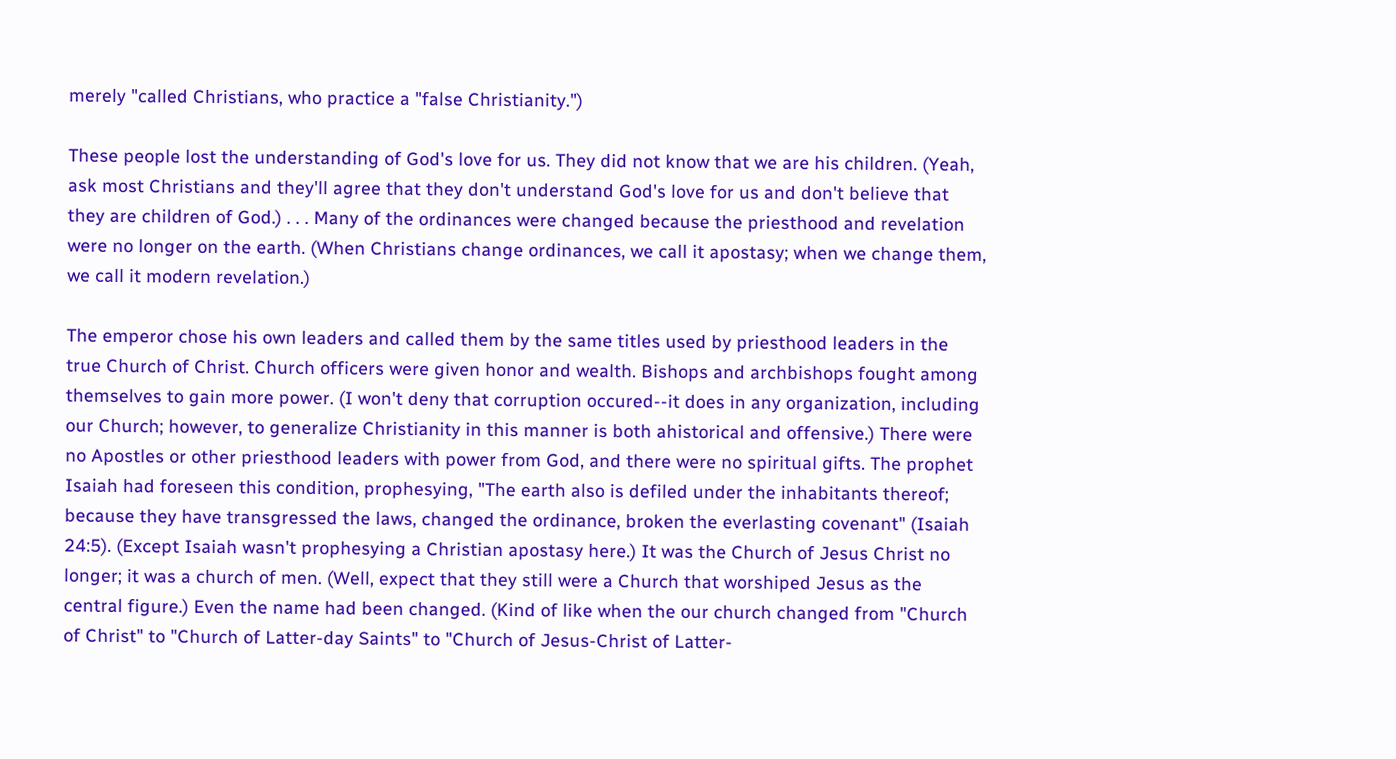merely "called Christians, who practice a "false Christianity.")

These people lost the understanding of God's love for us. They did not know that we are his children. (Yeah, ask most Christians and they'll agree that they don't understand God's love for us and don't believe that they are children of God.) . . . Many of the ordinances were changed because the priesthood and revelation were no longer on the earth. (When Christians change ordinances, we call it apostasy; when we change them, we call it modern revelation.)

The emperor chose his own leaders and called them by the same titles used by priesthood leaders in the true Church of Christ. Church officers were given honor and wealth. Bishops and archbishops fought among themselves to gain more power. (I won't deny that corruption occured--it does in any organization, including our Church; however, to generalize Christianity in this manner is both ahistorical and offensive.) There were no Apostles or other priesthood leaders with power from God, and there were no spiritual gifts. The prophet Isaiah had foreseen this condition, prophesying, "The earth also is defiled under the inhabitants thereof; because they have transgressed the laws, changed the ordinance, broken the everlasting covenant" (Isaiah 24:5). (Except Isaiah wasn't prophesying a Christian apostasy here.) It was the Church of Jesus Christ no longer; it was a church of men. (Well, expect that they still were a Church that worshiped Jesus as the central figure.) Even the name had been changed. (Kind of like when the our church changed from "Church of Christ" to "Church of Latter-day Saints" to "Church of Jesus-Christ of Latter-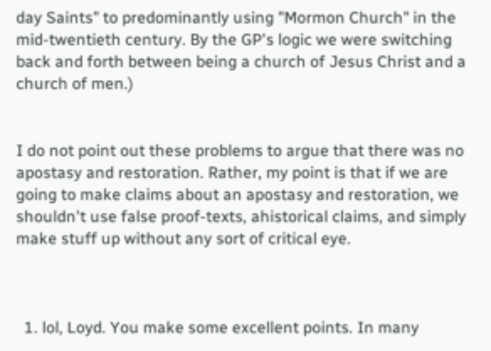day Saints" to predominantly using "Mormon Church" in the mid-twentieth century. By the GP's logic we were switching back and forth between being a church of Jesus Christ and a church of men.)


I do not point out these problems to argue that there was no apostasy and restoration. Rather, my point is that if we are going to make claims about an apostasy and restoration, we shouldn't use false proof-texts, ahistorical claims, and simply make stuff up without any sort of critical eye.



  1. lol, Loyd. You make some excellent points. In many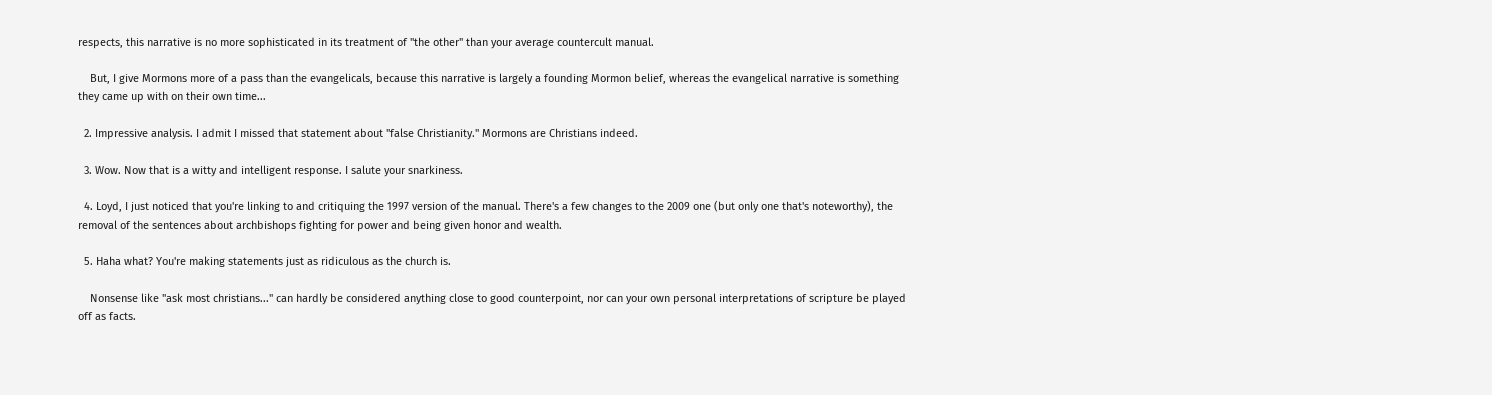respects, this narrative is no more sophisticated in its treatment of "the other" than your average countercult manual.

    But, I give Mormons more of a pass than the evangelicals, because this narrative is largely a founding Mormon belief, whereas the evangelical narrative is something they came up with on their own time...

  2. Impressive analysis. I admit I missed that statement about "false Christianity." Mormons are Christians indeed.

  3. Wow. Now that is a witty and intelligent response. I salute your snarkiness.

  4. Loyd, I just noticed that you're linking to and critiquing the 1997 version of the manual. There's a few changes to the 2009 one (but only one that's noteworthy), the removal of the sentences about archbishops fighting for power and being given honor and wealth.

  5. Haha what? You're making statements just as ridiculous as the church is.

    Nonsense like "ask most christians..." can hardly be considered anything close to good counterpoint, nor can your own personal interpretations of scripture be played off as facts.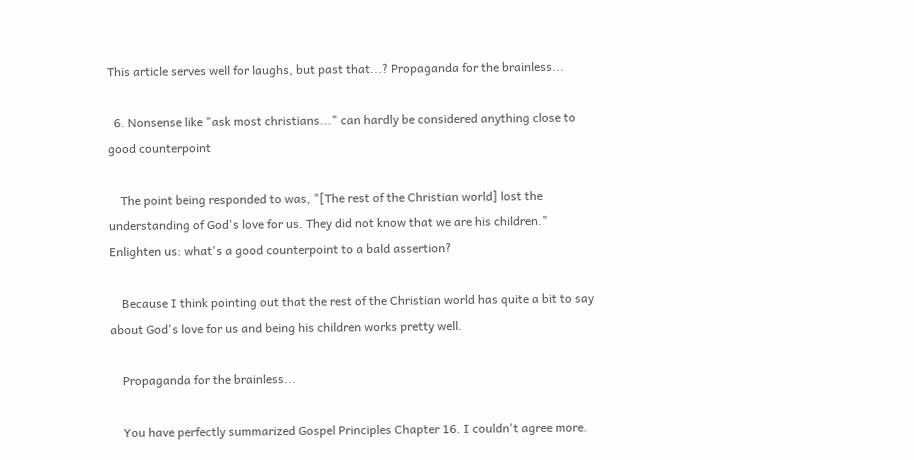This article serves well for laughs, but past that...? Propaganda for the brainless...

  6. Nonsense like "ask most christians..." can hardly be considered anything close to good counterpoint

    The point being responded to was, "[The rest of the Christian world] lost the understanding of God's love for us. They did not know that we are his children." Enlighten us: what's a good counterpoint to a bald assertion?

    Because I think pointing out that the rest of the Christian world has quite a bit to say about God's love for us and being his children works pretty well.

    Propaganda for the brainless...

    You have perfectly summarized Gospel Principles Chapter 16. I couldn't agree more.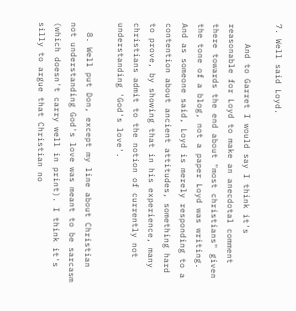7. Well said Loyd.

    And to Garret I would say I think it's reasonable for Loyd to make an anecdotal comment there towards the end about "most christians" given the tone of a blog, not a paper Loyd was writing. And as someone said, Loyd is merely responding to a contention about ancient attitudes, something hard to prove, by showing that in his experience, many christians admit to the notion of currently not understanding 'God's love'.

  8. Well put Don, except my line about Christian not understanding God's love was meant to be sarcasm (which doesn't carry well in print). I think it's silly to argue that Christian no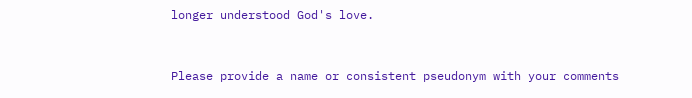longer understood God's love.


Please provide a name or consistent pseudonym with your comments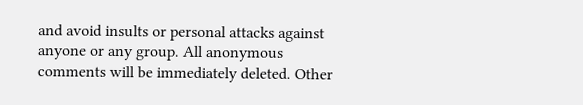and avoid insults or personal attacks against anyone or any group. All anonymous comments will be immediately deleted. Other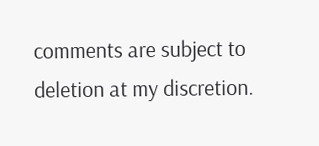comments are subject to deletion at my discretion.